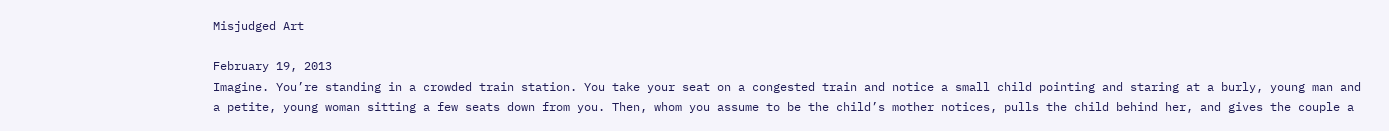Misjudged Art

February 19, 2013
Imagine. You’re standing in a crowded train station. You take your seat on a congested train and notice a small child pointing and staring at a burly, young man and a petite, young woman sitting a few seats down from you. Then, whom you assume to be the child’s mother notices, pulls the child behind her, and gives the couple a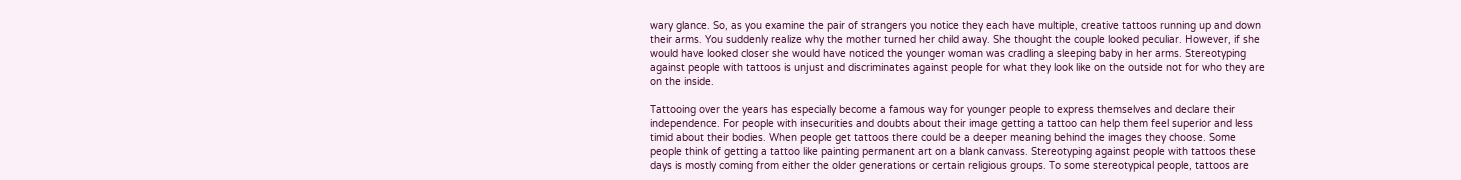wary glance. So, as you examine the pair of strangers you notice they each have multiple, creative tattoos running up and down their arms. You suddenly realize why the mother turned her child away. She thought the couple looked peculiar. However, if she would have looked closer she would have noticed the younger woman was cradling a sleeping baby in her arms. Stereotyping against people with tattoos is unjust and discriminates against people for what they look like on the outside not for who they are on the inside.

Tattooing over the years has especially become a famous way for younger people to express themselves and declare their independence. For people with insecurities and doubts about their image getting a tattoo can help them feel superior and less timid about their bodies. When people get tattoos there could be a deeper meaning behind the images they choose. Some people think of getting a tattoo like painting permanent art on a blank canvass. Stereotyping against people with tattoos these days is mostly coming from either the older generations or certain religious groups. To some stereotypical people, tattoos are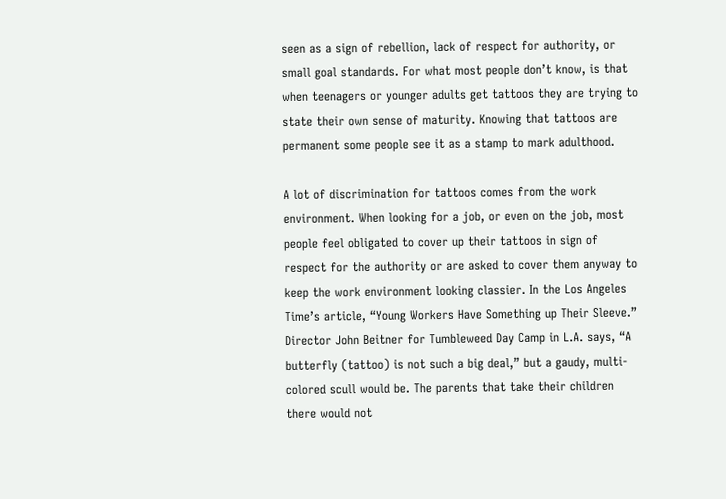seen as a sign of rebellion, lack of respect for authority, or small goal standards. For what most people don’t know, is that when teenagers or younger adults get tattoos they are trying to state their own sense of maturity. Knowing that tattoos are permanent some people see it as a stamp to mark adulthood.

A lot of discrimination for tattoos comes from the work environment. When looking for a job, or even on the job, most people feel obligated to cover up their tattoos in sign of respect for the authority or are asked to cover them anyway to keep the work environment looking classier. In the Los Angeles Time’s article, “Young Workers Have Something up Their Sleeve.” Director John Beitner for Tumbleweed Day Camp in L.A. says, “A butterfly (tattoo) is not such a big deal,” but a gaudy, multi-colored scull would be. The parents that take their children there would not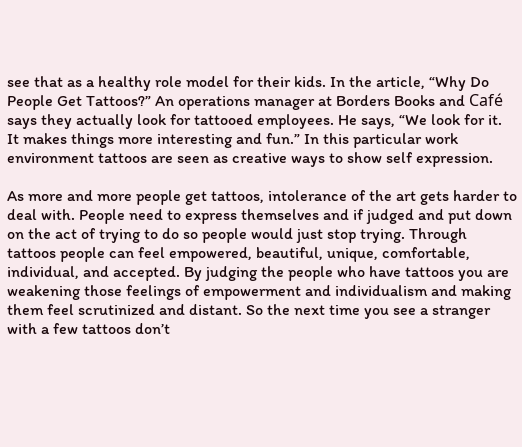see that as a healthy role model for their kids. In the article, “Why Do People Get Tattoos?” An operations manager at Borders Books and Café says they actually look for tattooed employees. He says, “We look for it. It makes things more interesting and fun.” In this particular work environment tattoos are seen as creative ways to show self expression.

As more and more people get tattoos, intolerance of the art gets harder to deal with. People need to express themselves and if judged and put down on the act of trying to do so people would just stop trying. Through tattoos people can feel empowered, beautiful, unique, comfortable, individual, and accepted. By judging the people who have tattoos you are weakening those feelings of empowerment and individualism and making them feel scrutinized and distant. So the next time you see a stranger with a few tattoos don’t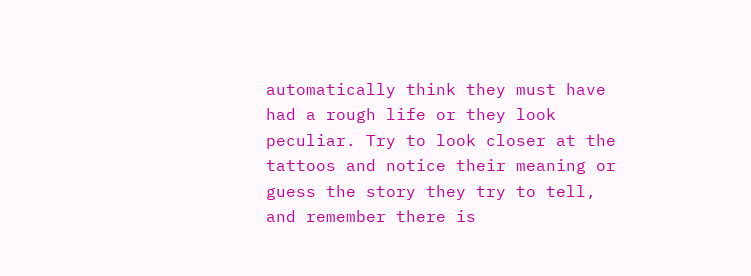automatically think they must have had a rough life or they look peculiar. Try to look closer at the tattoos and notice their meaning or guess the story they try to tell, and remember there is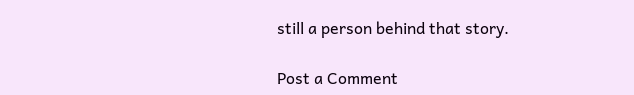still a person behind that story.

Post a Comment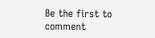Be the first to comment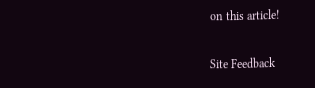on this article!

Site Feedback